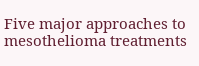Five major approaches to mesothelioma treatments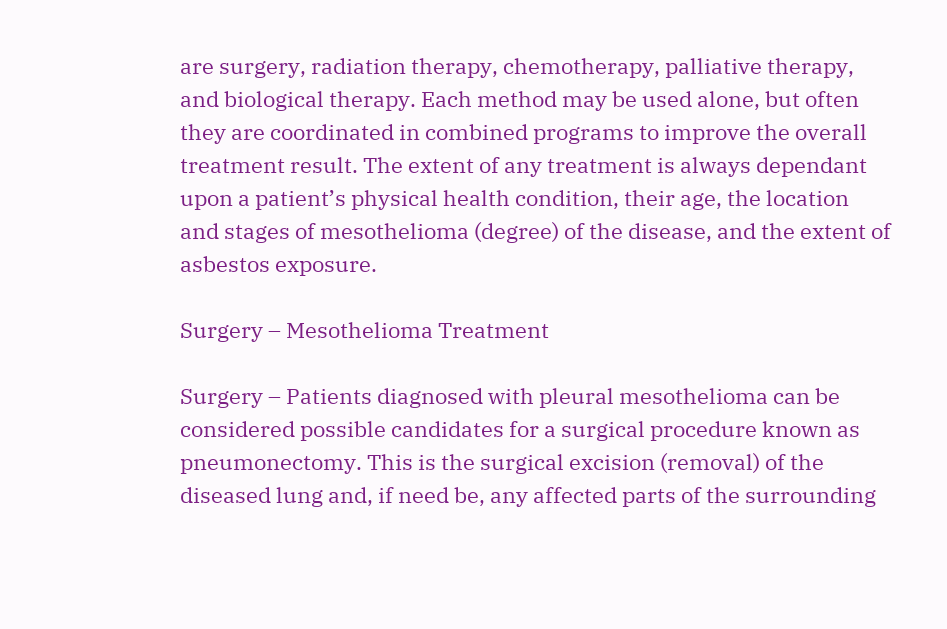are surgery, radiation therapy, chemotherapy, palliative therapy, and biological therapy. Each method may be used alone, but often they are coordinated in combined programs to improve the overall treatment result. The extent of any treatment is always dependant upon a patient’s physical health condition, their age, the location and stages of mesothelioma (degree) of the disease, and the extent of asbestos exposure.

Surgery – Mesothelioma Treatment

Surgery – Patients diagnosed with pleural mesothelioma can be considered possible candidates for a surgical procedure known as pneumonectomy. This is the surgical excision (removal) of the diseased lung and, if need be, any affected parts of the surrounding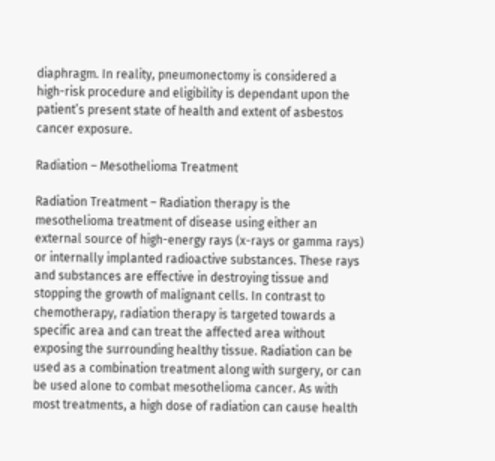diaphragm. In reality, pneumonectomy is considered a high-risk procedure and eligibility is dependant upon the patient’s present state of health and extent of asbestos cancer exposure.

Radiation – Mesothelioma Treatment

Radiation Treatment – Radiation therapy is the mesothelioma treatment of disease using either an external source of high-energy rays (x-rays or gamma rays) or internally implanted radioactive substances. These rays and substances are effective in destroying tissue and stopping the growth of malignant cells. In contrast to chemotherapy, radiation therapy is targeted towards a specific area and can treat the affected area without exposing the surrounding healthy tissue. Radiation can be used as a combination treatment along with surgery, or can be used alone to combat mesothelioma cancer. As with most treatments, a high dose of radiation can cause health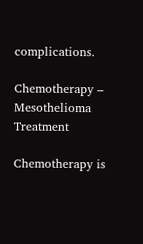complications.

Chemotherapy – Mesothelioma Treatment

Chemotherapy is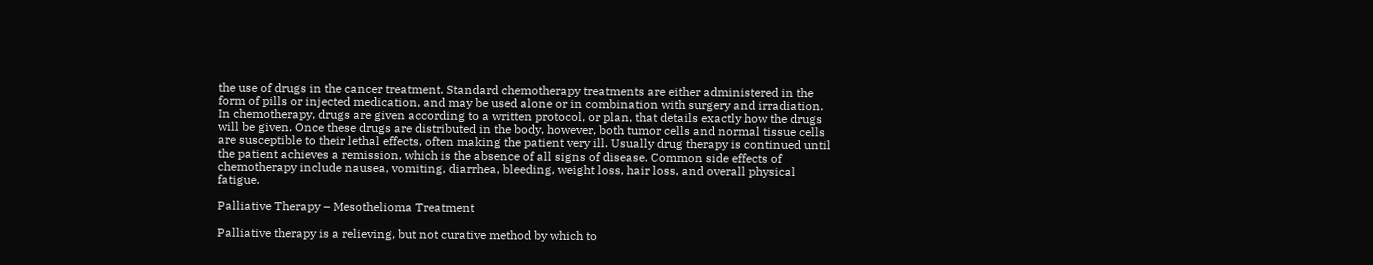the use of drugs in the cancer treatment. Standard chemotherapy treatments are either administered in the form of pills or injected medication, and may be used alone or in combination with surgery and irradiation. In chemotherapy, drugs are given according to a written protocol, or plan, that details exactly how the drugs will be given. Once these drugs are distributed in the body, however, both tumor cells and normal tissue cells are susceptible to their lethal effects, often making the patient very ill. Usually drug therapy is continued until the patient achieves a remission, which is the absence of all signs of disease. Common side effects of chemotherapy include nausea, vomiting, diarrhea, bleeding, weight loss, hair loss, and overall physical fatigue.

Palliative Therapy – Mesothelioma Treatment

Palliative therapy is a relieving, but not curative method by which to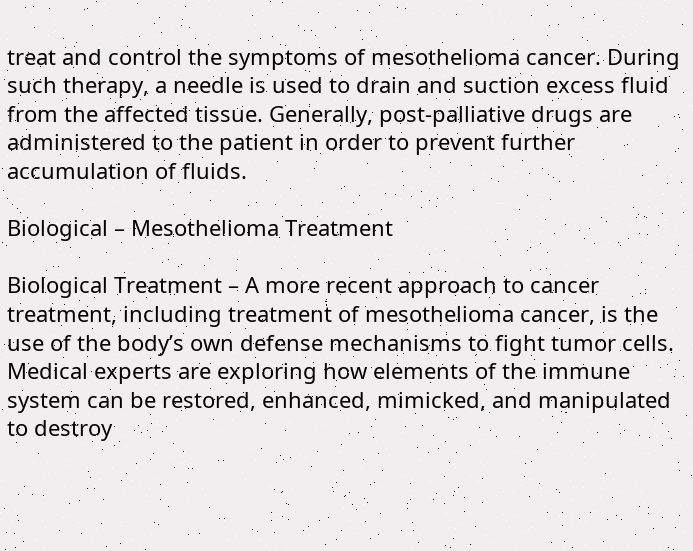treat and control the symptoms of mesothelioma cancer. During such therapy, a needle is used to drain and suction excess fluid from the affected tissue. Generally, post-palliative drugs are administered to the patient in order to prevent further accumulation of fluids.

Biological – Mesothelioma Treatment

Biological Treatment – A more recent approach to cancer treatment, including treatment of mesothelioma cancer, is the use of the body’s own defense mechanisms to fight tumor cells. Medical experts are exploring how elements of the immune system can be restored, enhanced, mimicked, and manipulated to destroy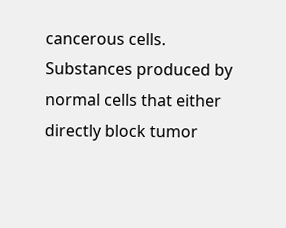cancerous cells. Substances produced by normal cells that either directly block tumor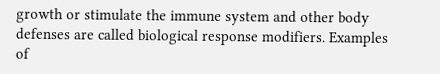growth or stimulate the immune system and other body defenses are called biological response modifiers. Examples of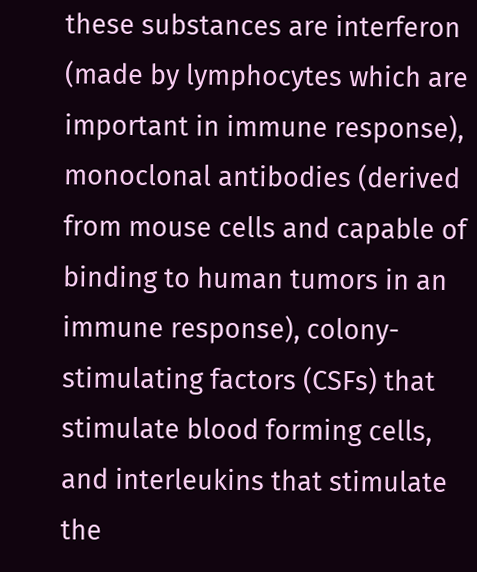these substances are interferon (made by lymphocytes which are important in immune response), monoclonal antibodies (derived from mouse cells and capable of binding to human tumors in an immune response), colony-stimulating factors (CSFs) that stimulate blood forming cells, and interleukins that stimulate the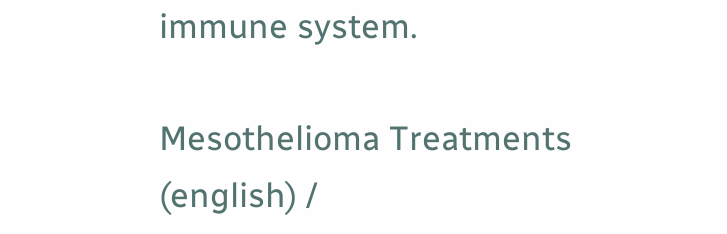immune system.

Mesothelioma Treatments (english) /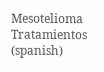Mesotelioma Tratamientos (spanish)